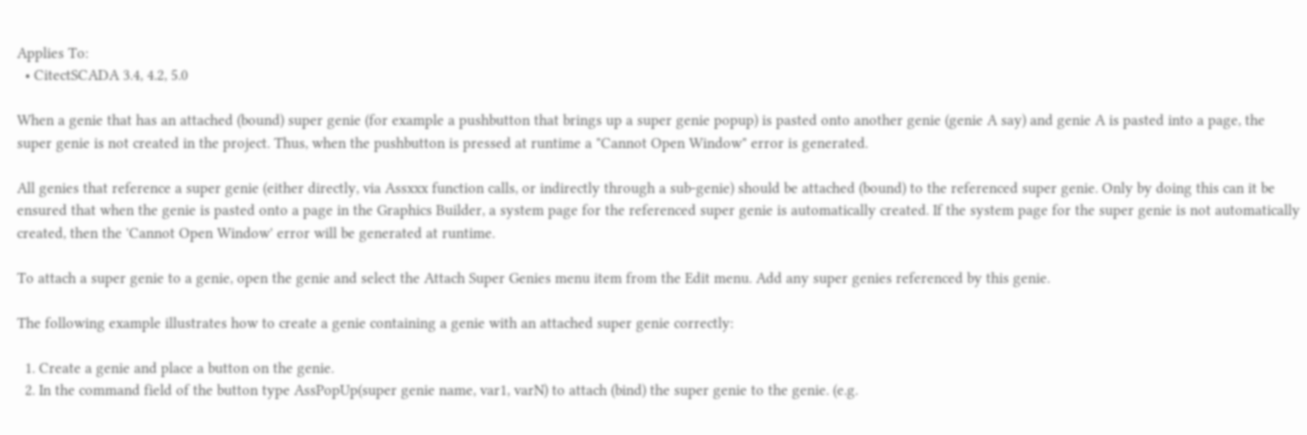Applies To:
  • CitectSCADA 3.4, 4.2, 5.0

When a genie that has an attached (bound) super genie (for example a pushbutton that brings up a super genie popup) is pasted onto another genie (genie A say) and genie A is pasted into a page, the super genie is not created in the project. Thus, when the pushbutton is pressed at runtime a "Cannot Open Window" error is generated.

All genies that reference a super genie (either directly, via Assxxx function calls, or indirectly through a sub-genie) should be attached (bound) to the referenced super genie. Only by doing this can it be ensured that when the genie is pasted onto a page in the Graphics Builder, a system page for the referenced super genie is automatically created. If the system page for the super genie is not automatically created, then the 'Cannot Open Window' error will be generated at runtime.

To attach a super genie to a genie, open the genie and select the Attach Super Genies menu item from the Edit menu. Add any super genies referenced by this genie.

The following example illustrates how to create a genie containing a genie with an attached super genie correctly:

  1. Create a genie and place a button on the genie.
  2. In the command field of the button type AssPopUp(super genie name, var1, varN) to attach (bind) the super genie to the genie. (e.g.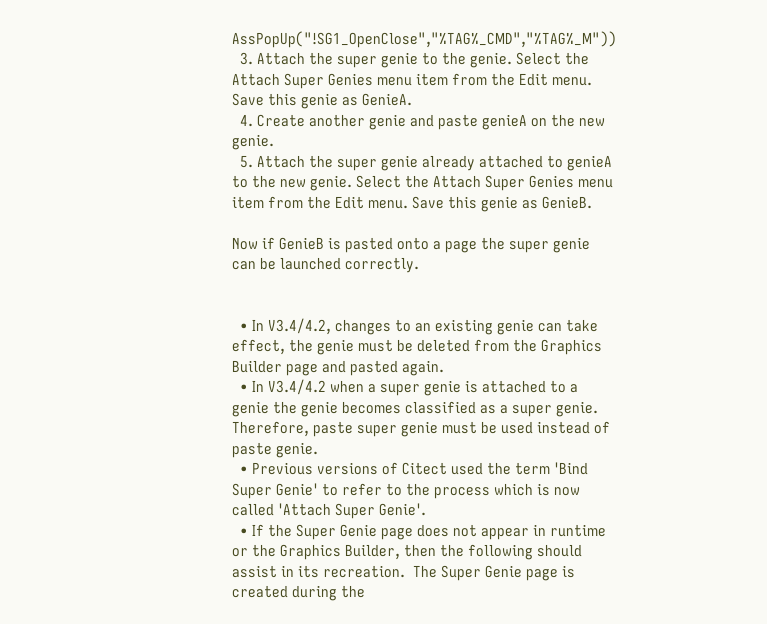AssPopUp("!SG1_OpenClose","%TAG%_CMD","%TAG%_M"))
  3. Attach the super genie to the genie. Select the Attach Super Genies menu item from the Edit menu. Save this genie as GenieA.
  4. Create another genie and paste genieA on the new genie.
  5. Attach the super genie already attached to genieA to the new genie. Select the Attach Super Genies menu item from the Edit menu. Save this genie as GenieB.

Now if GenieB is pasted onto a page the super genie can be launched correctly.


  • In V3.4/4.2, changes to an existing genie can take effect, the genie must be deleted from the Graphics Builder page and pasted again.
  • In V3.4/4.2 when a super genie is attached to a genie the genie becomes classified as a super genie. Therefore, paste super genie must be used instead of paste genie.
  • Previous versions of Citect used the term 'Bind Super Genie' to refer to the process which is now called 'Attach Super Genie'.
  • If the Super Genie page does not appear in runtime or the Graphics Builder, then the following should assist in its recreation.  The Super Genie page is created during the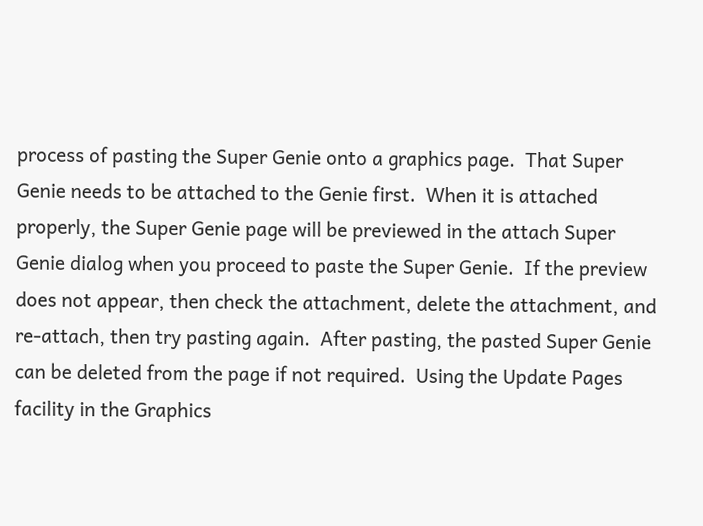process of pasting the Super Genie onto a graphics page.  That Super Genie needs to be attached to the Genie first.  When it is attached properly, the Super Genie page will be previewed in the attach Super Genie dialog when you proceed to paste the Super Genie.  If the preview does not appear, then check the attachment, delete the attachment, and re-attach, then try pasting again.  After pasting, the pasted Super Genie can be deleted from the page if not required.  Using the Update Pages facility in the Graphics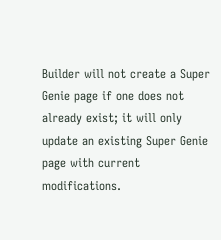Builder will not create a Super Genie page if one does not already exist; it will only update an existing Super Genie page with current modifications.